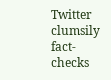Twitter clumsily fact-checks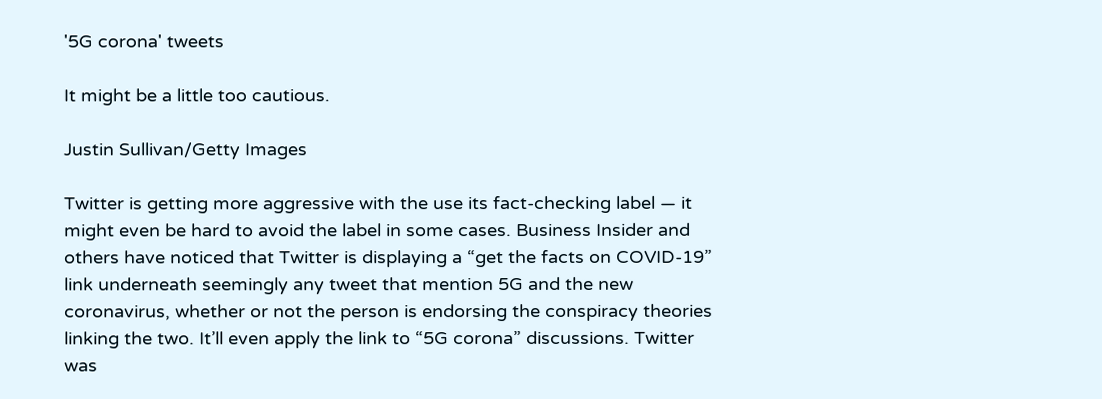'5G corona' tweets

It might be a little too cautious.

Justin Sullivan/Getty Images

Twitter is getting more aggressive with the use its fact-checking label — it might even be hard to avoid the label in some cases. Business Insider and others have noticed that Twitter is displaying a “get the facts on COVID-19” link underneath seemingly any tweet that mention 5G and the new coronavirus, whether or not the person is endorsing the conspiracy theories linking the two. It’ll even apply the link to “5G corona” discussions. Twitter was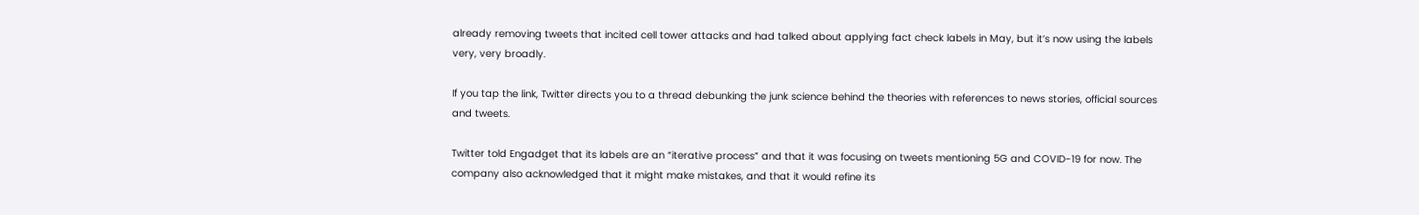already removing tweets that incited cell tower attacks and had talked about applying fact check labels in May, but it’s now using the labels very, very broadly.

If you tap the link, Twitter directs you to a thread debunking the junk science behind the theories with references to news stories, official sources and tweets.

Twitter told Engadget that its labels are an “iterative process” and that it was focusing on tweets mentioning 5G and COVID-19 for now. The company also acknowledged that it might make mistakes, and that it would refine its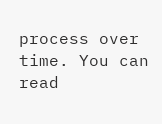process over time. You can read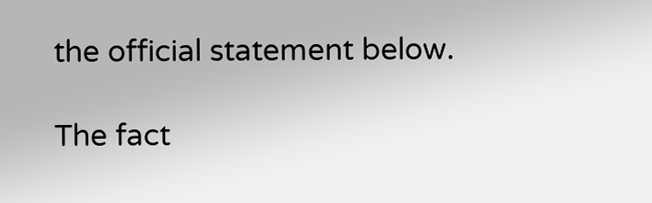the official statement below.

The fact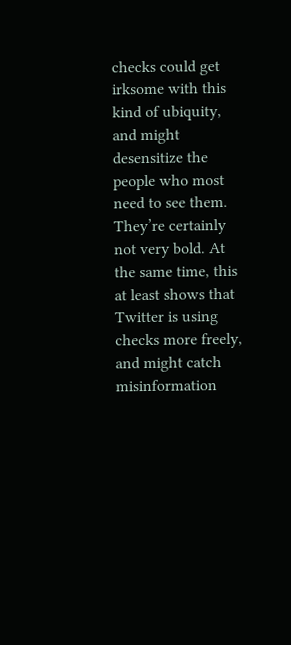checks could get irksome with this kind of ubiquity, and might desensitize the people who most need to see them. They’re certainly not very bold. At the same time, this at least shows that Twitter is using checks more freely, and might catch misinformation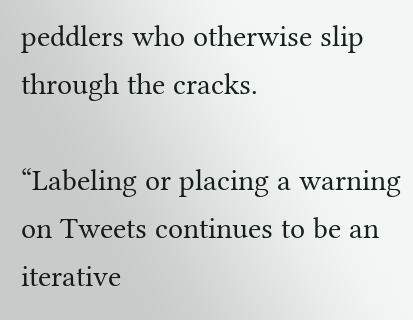peddlers who otherwise slip through the cracks.

“Labeling or placing a warning on Tweets continues to be an iterative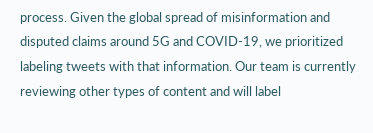process. Given the global spread of misinformation and disputed claims around 5G and COVID-19, we prioritized labeling tweets with that information. Our team is currently reviewing other types of content and will label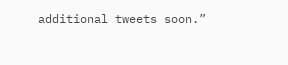additional tweets soon.”